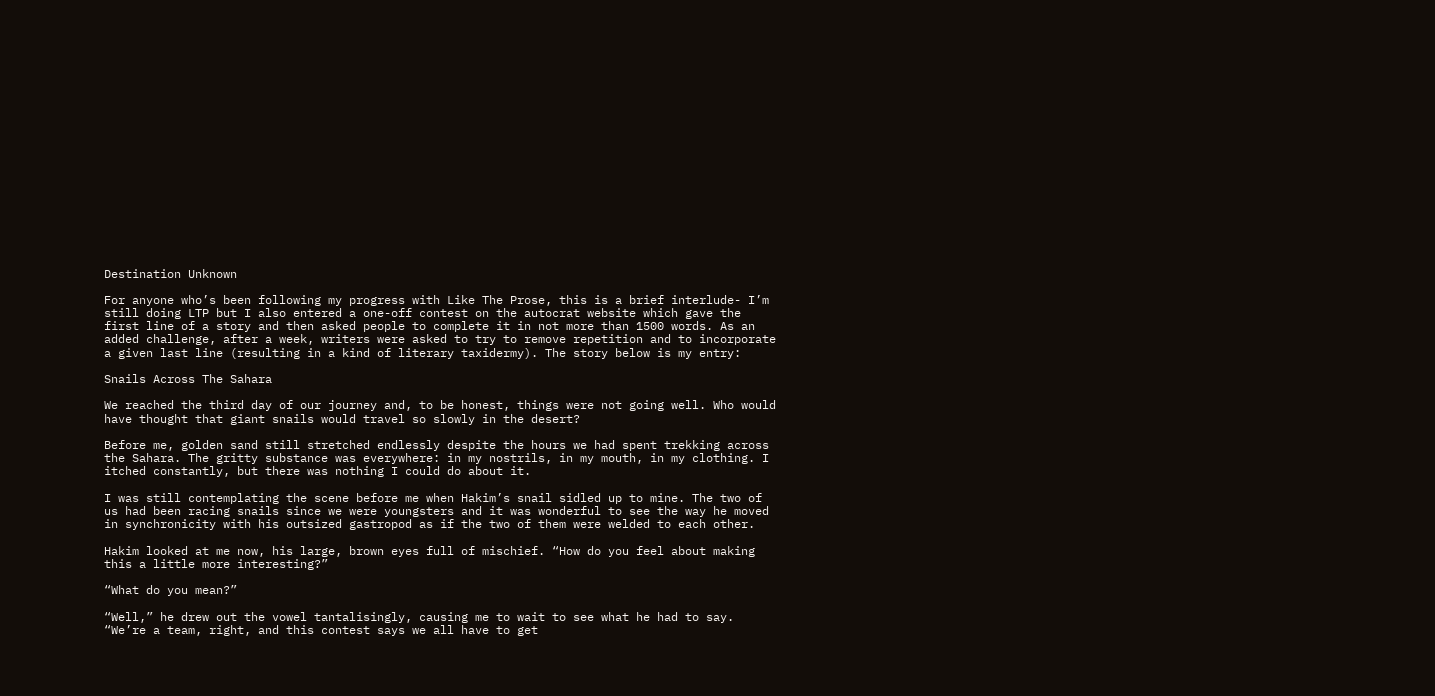Destination Unknown

For anyone who’s been following my progress with Like The Prose, this is a brief interlude- I’m still doing LTP but I also entered a one-off contest on the autocrat website which gave the first line of a story and then asked people to complete it in not more than 1500 words. As an added challenge, after a week, writers were asked to try to remove repetition and to incorporate a given last line (resulting in a kind of literary taxidermy). The story below is my entry:

Snails Across The Sahara

We reached the third day of our journey and, to be honest, things were not going well. Who would have thought that giant snails would travel so slowly in the desert?

Before me, golden sand still stretched endlessly despite the hours we had spent trekking across the Sahara. The gritty substance was everywhere: in my nostrils, in my mouth, in my clothing. I itched constantly, but there was nothing I could do about it.

I was still contemplating the scene before me when Hakim’s snail sidled up to mine. The two of us had been racing snails since we were youngsters and it was wonderful to see the way he moved in synchronicity with his outsized gastropod as if the two of them were welded to each other.

Hakim looked at me now, his large, brown eyes full of mischief. “How do you feel about making this a little more interesting?”

“What do you mean?”

“Well,” he drew out the vowel tantalisingly, causing me to wait to see what he had to say. “We’re a team, right, and this contest says we all have to get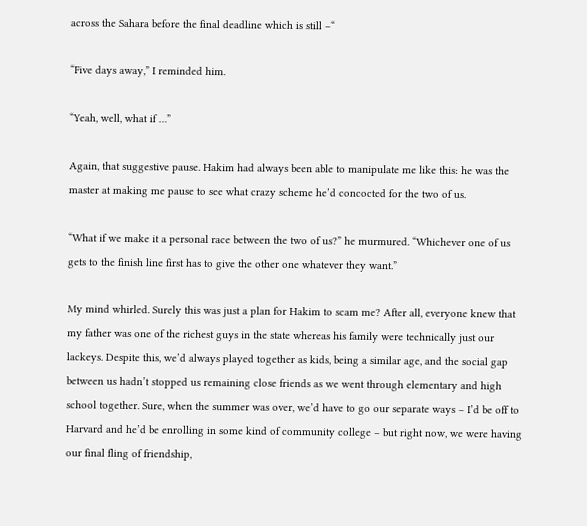across the Sahara before the final deadline which is still –“

“Five days away,” I reminded him.

“Yeah, well, what if …”

Again, that suggestive pause. Hakim had always been able to manipulate me like this: he was the master at making me pause to see what crazy scheme he’d concocted for the two of us.

“What if we make it a personal race between the two of us?” he murmured. “Whichever one of us gets to the finish line first has to give the other one whatever they want.”

My mind whirled. Surely this was just a plan for Hakim to scam me? After all, everyone knew that my father was one of the richest guys in the state whereas his family were technically just our lackeys. Despite this, we’d always played together as kids, being a similar age, and the social gap between us hadn’t stopped us remaining close friends as we went through elementary and high school together. Sure, when the summer was over, we’d have to go our separate ways – I’d be off to Harvard and he’d be enrolling in some kind of community college – but right now, we were having our final fling of friendship,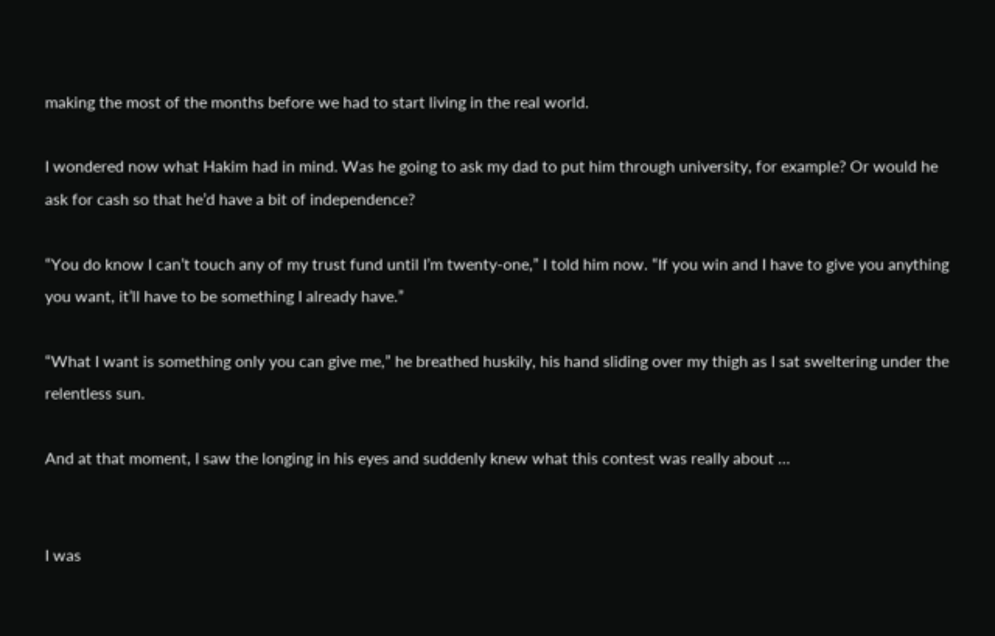making the most of the months before we had to start living in the real world.

I wondered now what Hakim had in mind. Was he going to ask my dad to put him through university, for example? Or would he ask for cash so that he’d have a bit of independence?

“You do know I can’t touch any of my trust fund until I’m twenty-one,” I told him now. “If you win and I have to give you anything you want, it’ll have to be something I already have.”

“What I want is something only you can give me,” he breathed huskily, his hand sliding over my thigh as I sat sweltering under the relentless sun.

And at that moment, I saw the longing in his eyes and suddenly knew what this contest was really about …


I was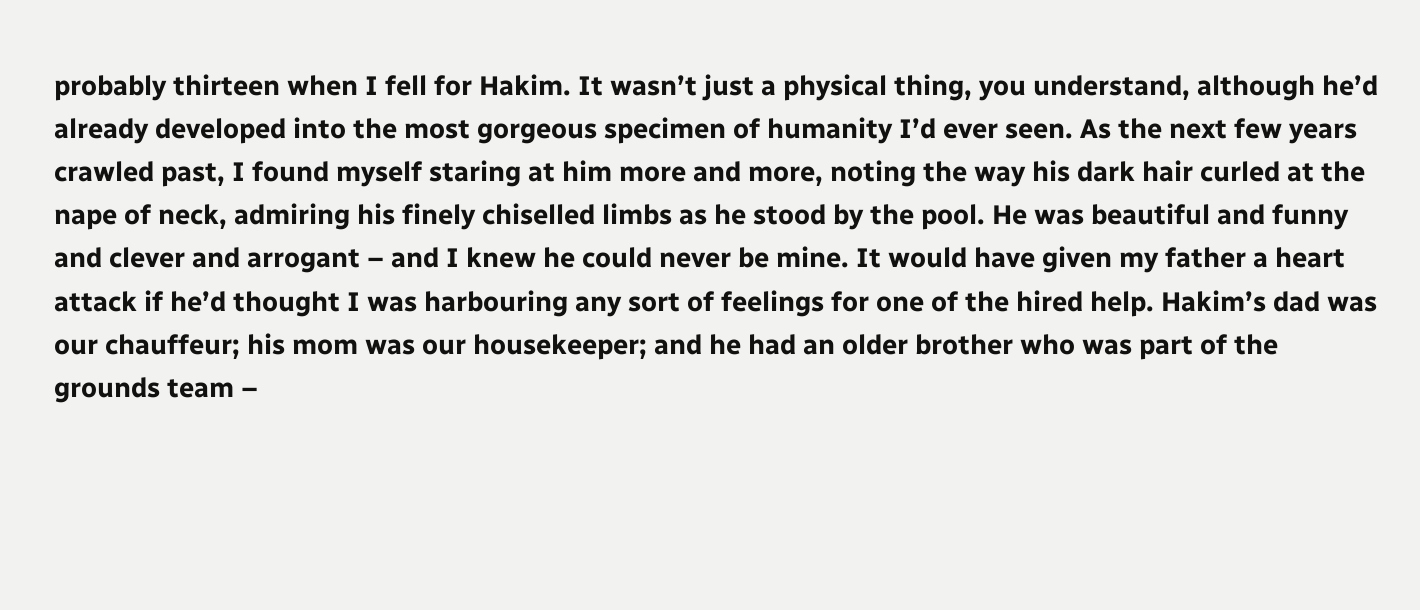probably thirteen when I fell for Hakim. It wasn’t just a physical thing, you understand, although he’d already developed into the most gorgeous specimen of humanity I’d ever seen. As the next few years crawled past, I found myself staring at him more and more, noting the way his dark hair curled at the nape of neck, admiring his finely chiselled limbs as he stood by the pool. He was beautiful and funny and clever and arrogant – and I knew he could never be mine. It would have given my father a heart attack if he’d thought I was harbouring any sort of feelings for one of the hired help. Hakim’s dad was our chauffeur; his mom was our housekeeper; and he had an older brother who was part of the grounds team –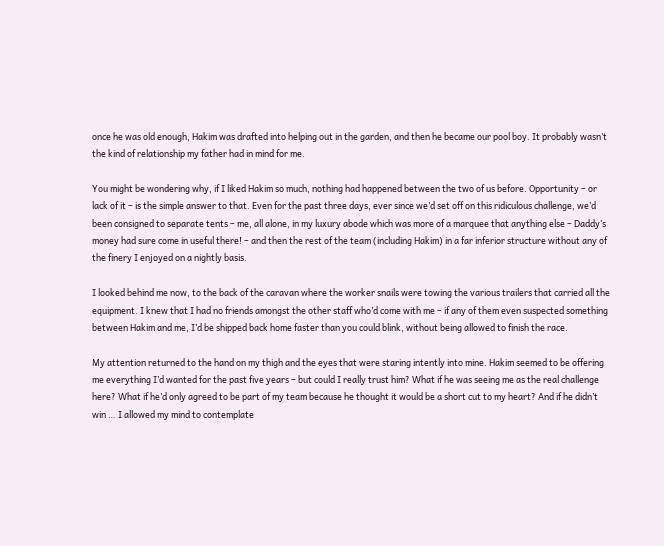once he was old enough, Hakim was drafted into helping out in the garden, and then he became our pool boy. It probably wasn’t the kind of relationship my father had in mind for me.

You might be wondering why, if I liked Hakim so much, nothing had happened between the two of us before. Opportunity – or lack of it – is the simple answer to that. Even for the past three days, ever since we’d set off on this ridiculous challenge, we’d been consigned to separate tents – me, all alone, in my luxury abode which was more of a marquee that anything else – Daddy’s money had sure come in useful there! – and then the rest of the team (including Hakim) in a far inferior structure without any of the finery I enjoyed on a nightly basis.

I looked behind me now, to the back of the caravan where the worker snails were towing the various trailers that carried all the equipment. I knew that I had no friends amongst the other staff who’d come with me – if any of them even suspected something between Hakim and me, I’d be shipped back home faster than you could blink, without being allowed to finish the race.

My attention returned to the hand on my thigh and the eyes that were staring intently into mine. Hakim seemed to be offering me everything I’d wanted for the past five years – but could I really trust him? What if he was seeing me as the real challenge here? What if he’d only agreed to be part of my team because he thought it would be a short cut to my heart? And if he didn’t win … I allowed my mind to contemplate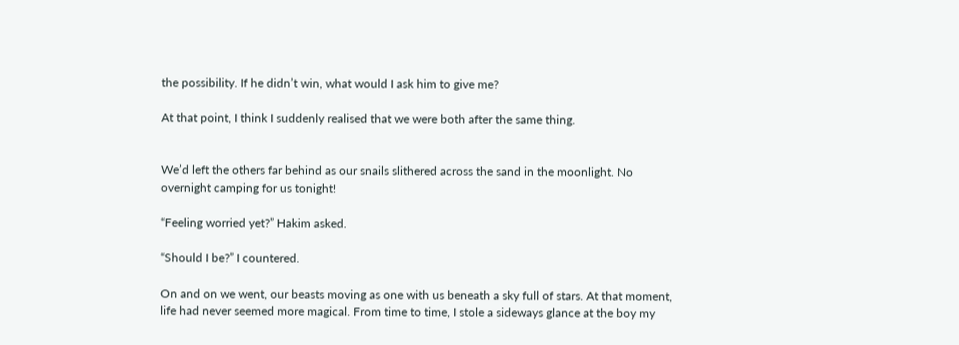the possibility. If he didn’t win, what would I ask him to give me?

At that point, I think I suddenly realised that we were both after the same thing.


We’d left the others far behind as our snails slithered across the sand in the moonlight. No overnight camping for us tonight!

“Feeling worried yet?” Hakim asked.

“Should I be?” I countered.

On and on we went, our beasts moving as one with us beneath a sky full of stars. At that moment, life had never seemed more magical. From time to time, I stole a sideways glance at the boy my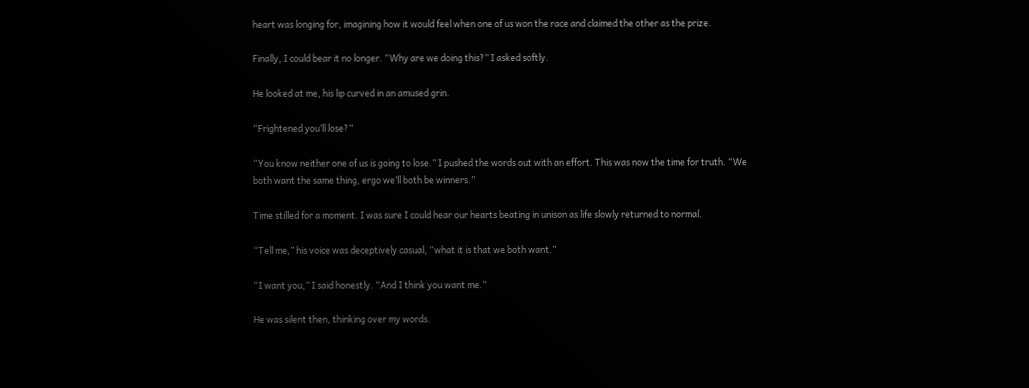heart was longing for, imagining how it would feel when one of us won the race and claimed the other as the prize.

Finally, I could bear it no longer. “Why are we doing this?” I asked softly.

He looked at me, his lip curved in an amused grin.

“Frightened you’ll lose?”

“You know neither one of us is going to lose.” I pushed the words out with an effort. This was now the time for truth. “We both want the same thing, ergo we’ll both be winners.”

Time stilled for a moment. I was sure I could hear our hearts beating in unison as life slowly returned to normal.

“Tell me,” his voice was deceptively casual, “what it is that we both want.”

“I want you,” I said honestly. “And I think you want me.”

He was silent then, thinking over my words.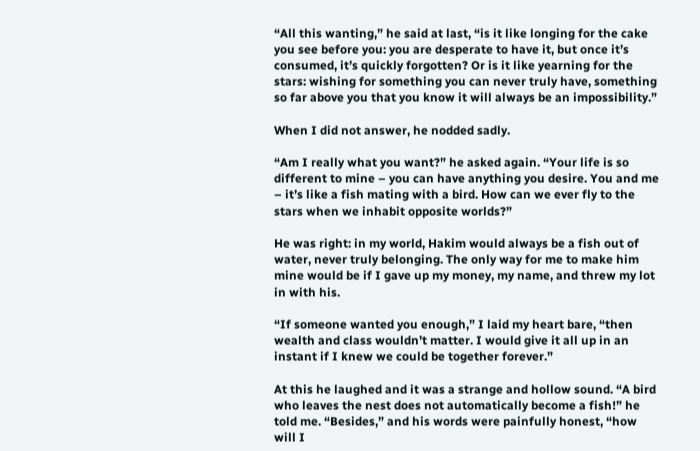“All this wanting,” he said at last, “is it like longing for the cake you see before you: you are desperate to have it, but once it’s consumed, it’s quickly forgotten? Or is it like yearning for the stars: wishing for something you can never truly have, something so far above you that you know it will always be an impossibility.”

When I did not answer, he nodded sadly.

“Am I really what you want?” he asked again. “Your life is so different to mine – you can have anything you desire. You and me – it’s like a fish mating with a bird. How can we ever fly to the stars when we inhabit opposite worlds?”

He was right: in my world, Hakim would always be a fish out of water, never truly belonging. The only way for me to make him mine would be if I gave up my money, my name, and threw my lot in with his.

“If someone wanted you enough,” I laid my heart bare, “then wealth and class wouldn’t matter. I would give it all up in an instant if I knew we could be together forever.”

At this he laughed and it was a strange and hollow sound. “A bird who leaves the nest does not automatically become a fish!” he told me. “Besides,” and his words were painfully honest, “how will I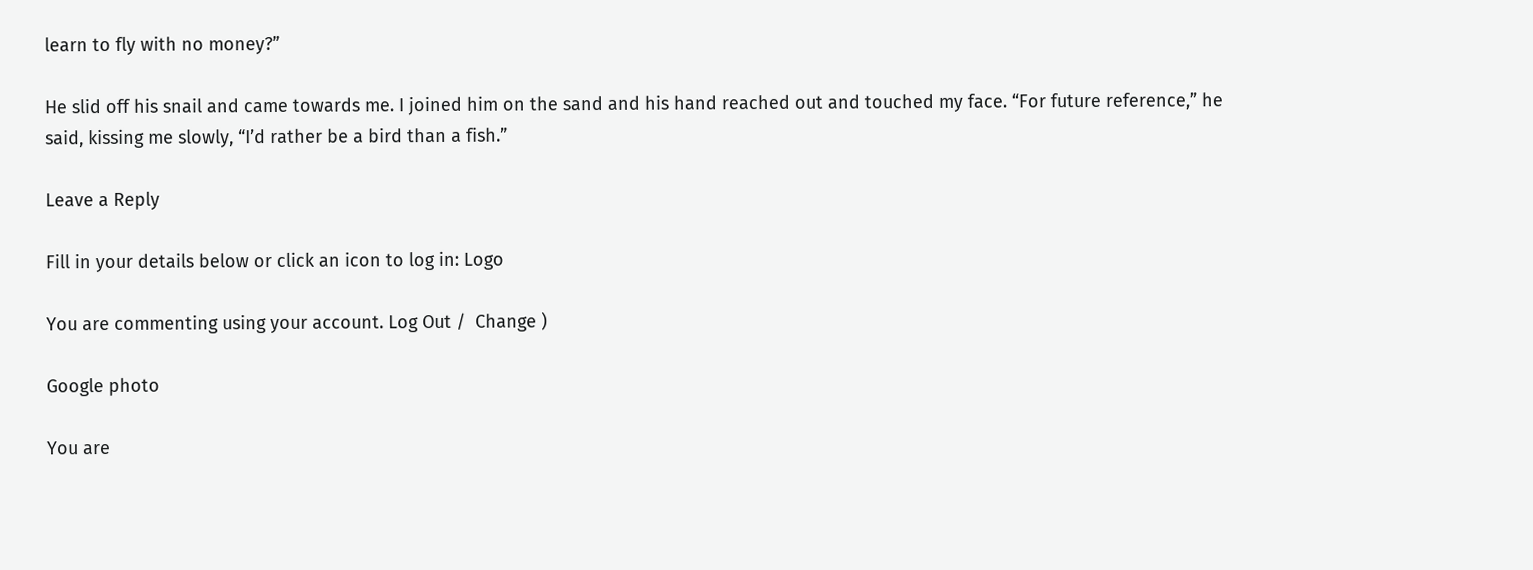learn to fly with no money?”

He slid off his snail and came towards me. I joined him on the sand and his hand reached out and touched my face. “For future reference,” he said, kissing me slowly, “I’d rather be a bird than a fish.”

Leave a Reply

Fill in your details below or click an icon to log in: Logo

You are commenting using your account. Log Out /  Change )

Google photo

You are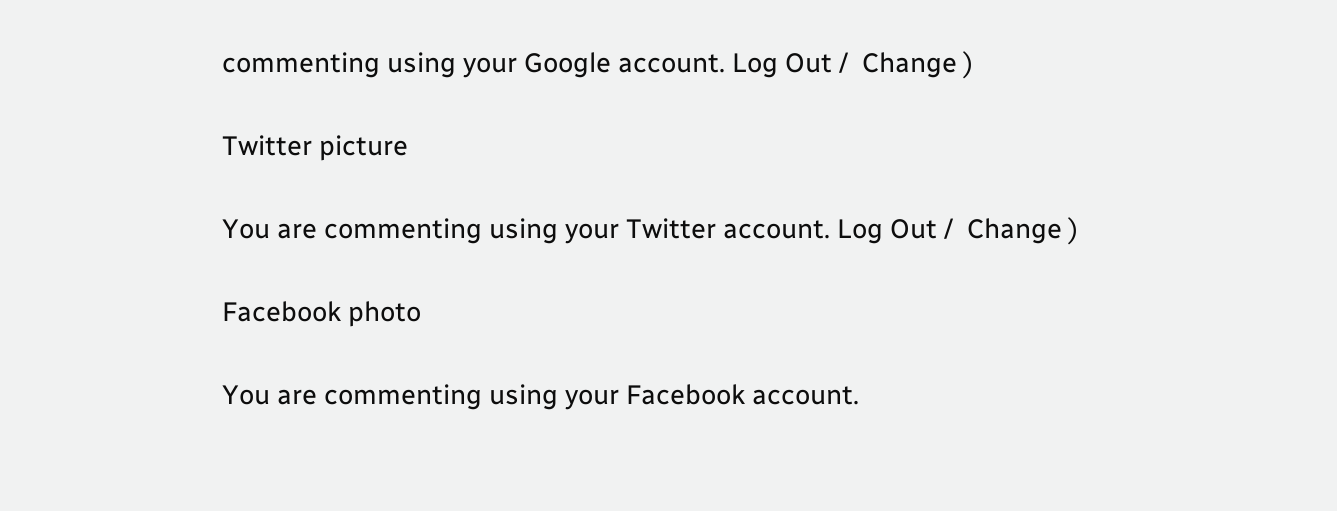commenting using your Google account. Log Out /  Change )

Twitter picture

You are commenting using your Twitter account. Log Out /  Change )

Facebook photo

You are commenting using your Facebook account.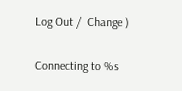Log Out /  Change )

Connecting to %s